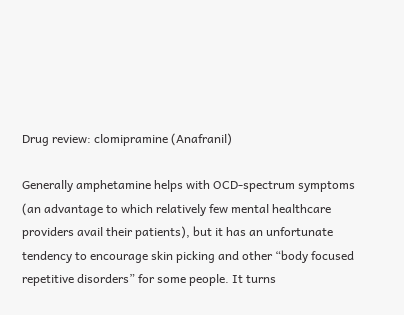Drug review: clomipramine (Anafranil)

Generally amphetamine helps with OCD-spectrum symptoms (an advantage to which relatively few mental healthcare providers avail their patients), but it has an unfortunate tendency to encourage skin picking and other “body focused repetitive disorders” for some people. It turns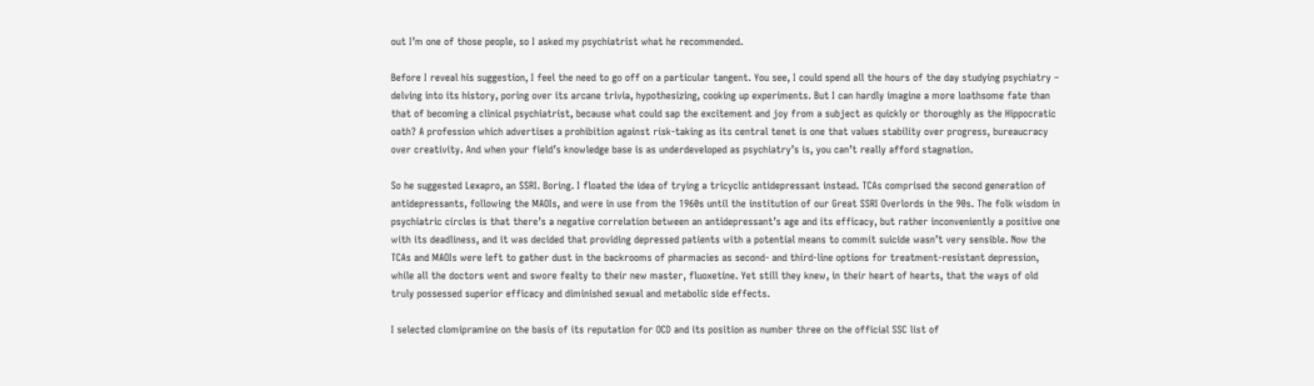out I’m one of those people, so I asked my psychiatrist what he recommended.

Before I reveal his suggestion, I feel the need to go off on a particular tangent. You see, I could spend all the hours of the day studying psychiatry – delving into its history, poring over its arcane trivia, hypothesizing, cooking up experiments. But I can hardly imagine a more loathsome fate than that of becoming a clinical psychiatrist, because what could sap the excitement and joy from a subject as quickly or thoroughly as the Hippocratic oath? A profession which advertises a prohibition against risk-taking as its central tenet is one that values stability over progress, bureaucracy over creativity. And when your field’s knowledge base is as underdeveloped as psychiatry’s is, you can’t really afford stagnation.

So he suggested Lexapro, an SSRI. Boring. I floated the idea of trying a tricyclic antidepressant instead. TCAs comprised the second generation of antidepressants, following the MAOIs, and were in use from the 1960s until the institution of our Great SSRI Overlords in the 90s. The folk wisdom in psychiatric circles is that there’s a negative correlation between an antidepressant’s age and its efficacy, but rather inconveniently a positive one with its deadliness, and it was decided that providing depressed patients with a potential means to commit suicide wasn’t very sensible. Now the TCAs and MAOIs were left to gather dust in the backrooms of pharmacies as second- and third-line options for treatment-resistant depression, while all the doctors went and swore fealty to their new master, fluoxetine. Yet still they knew, in their heart of hearts, that the ways of old truly possessed superior efficacy and diminished sexual and metabolic side effects.

I selected clomipramine on the basis of its reputation for OCD and its position as number three on the official SSC list of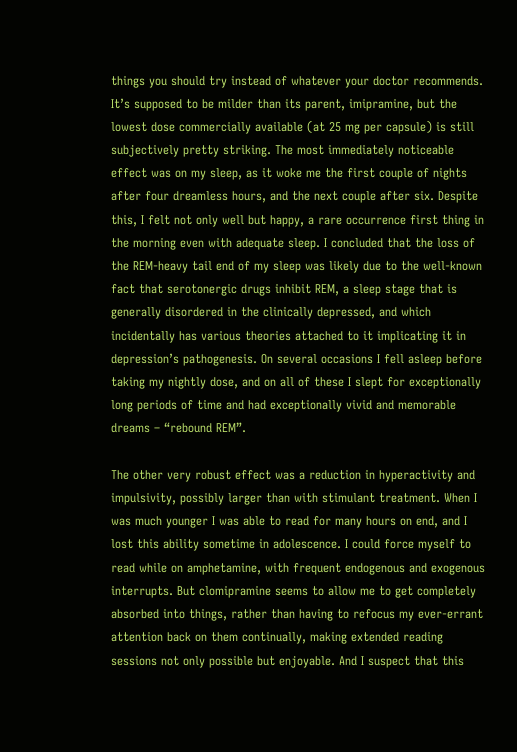things you should try instead of whatever your doctor recommends. It’s supposed to be milder than its parent, imipramine, but the lowest dose commercially available (at 25 mg per capsule) is still subjectively pretty striking. The most immediately noticeable effect was on my sleep, as it woke me the first couple of nights after four dreamless hours, and the next couple after six. Despite this, I felt not only well but happy, a rare occurrence first thing in the morning even with adequate sleep. I concluded that the loss of the REM-heavy tail end of my sleep was likely due to the well-known fact that serotonergic drugs inhibit REM, a sleep stage that is generally disordered in the clinically depressed, and which incidentally has various theories attached to it implicating it in depression’s pathogenesis. On several occasions I fell asleep before taking my nightly dose, and on all of these I slept for exceptionally long periods of time and had exceptionally vivid and memorable dreams – “rebound REM”.

The other very robust effect was a reduction in hyperactivity and impulsivity, possibly larger than with stimulant treatment. When I was much younger I was able to read for many hours on end, and I lost this ability sometime in adolescence. I could force myself to read while on amphetamine, with frequent endogenous and exogenous interrupts. But clomipramine seems to allow me to get completely absorbed into things, rather than having to refocus my ever-errant attention back on them continually, making extended reading sessions not only possible but enjoyable. And I suspect that this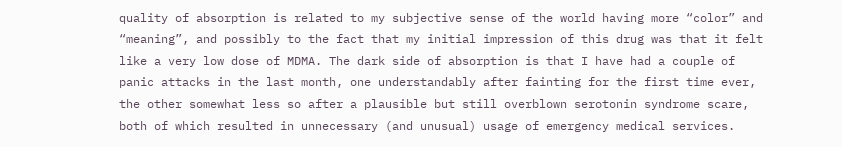quality of absorption is related to my subjective sense of the world having more “color” and “meaning”, and possibly to the fact that my initial impression of this drug was that it felt like a very low dose of MDMA. The dark side of absorption is that I have had a couple of panic attacks in the last month, one understandably after fainting for the first time ever, the other somewhat less so after a plausible but still overblown serotonin syndrome scare, both of which resulted in unnecessary (and unusual) usage of emergency medical services.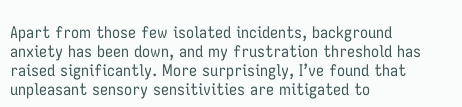Apart from those few isolated incidents, background anxiety has been down, and my frustration threshold has raised significantly. More surprisingly, I’ve found that unpleasant sensory sensitivities are mitigated to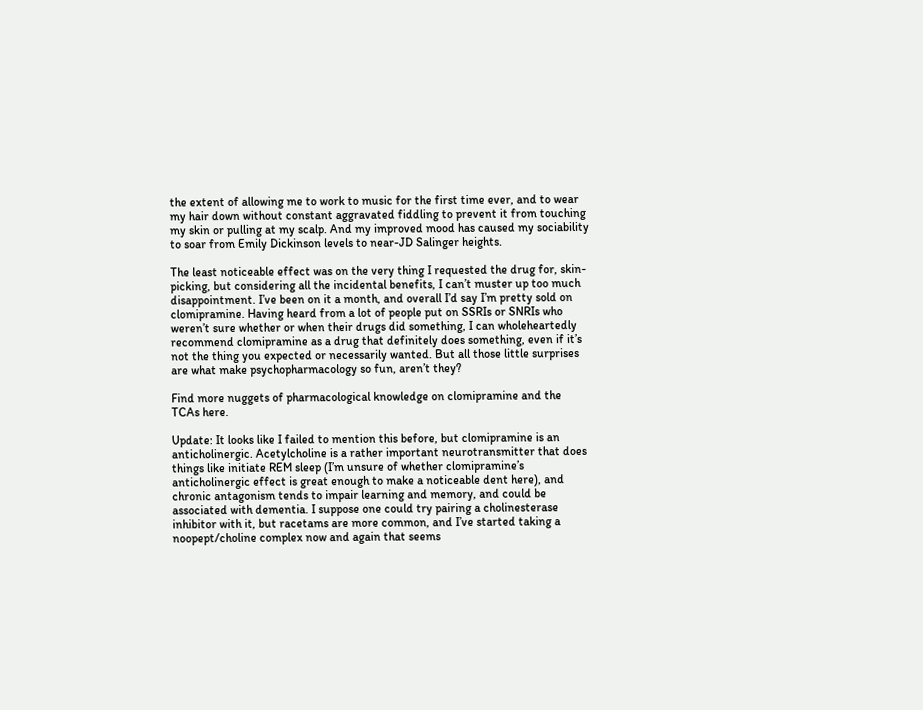the extent of allowing me to work to music for the first time ever, and to wear my hair down without constant aggravated fiddling to prevent it from touching my skin or pulling at my scalp. And my improved mood has caused my sociability to soar from Emily Dickinson levels to near-JD Salinger heights.

The least noticeable effect was on the very thing I requested the drug for, skin-picking, but considering all the incidental benefits, I can’t muster up too much disappointment. I’ve been on it a month, and overall I’d say I’m pretty sold on clomipramine. Having heard from a lot of people put on SSRIs or SNRIs who weren’t sure whether or when their drugs did something, I can wholeheartedly recommend clomipramine as a drug that definitely does something, even if it’s not the thing you expected or necessarily wanted. But all those little surprises are what make psychopharmacology so fun, aren’t they?

Find more nuggets of pharmacological knowledge on clomipramine and the TCAs here.

Update: It looks like I failed to mention this before, but clomipramine is an anticholinergic. Acetylcholine is a rather important neurotransmitter that does things like initiate REM sleep (I’m unsure of whether clomipramine’s anticholinergic effect is great enough to make a noticeable dent here), and chronic antagonism tends to impair learning and memory, and could be associated with dementia. I suppose one could try pairing a cholinesterase inhibitor with it, but racetams are more common, and I’ve started taking a noopept/choline complex now and again that seems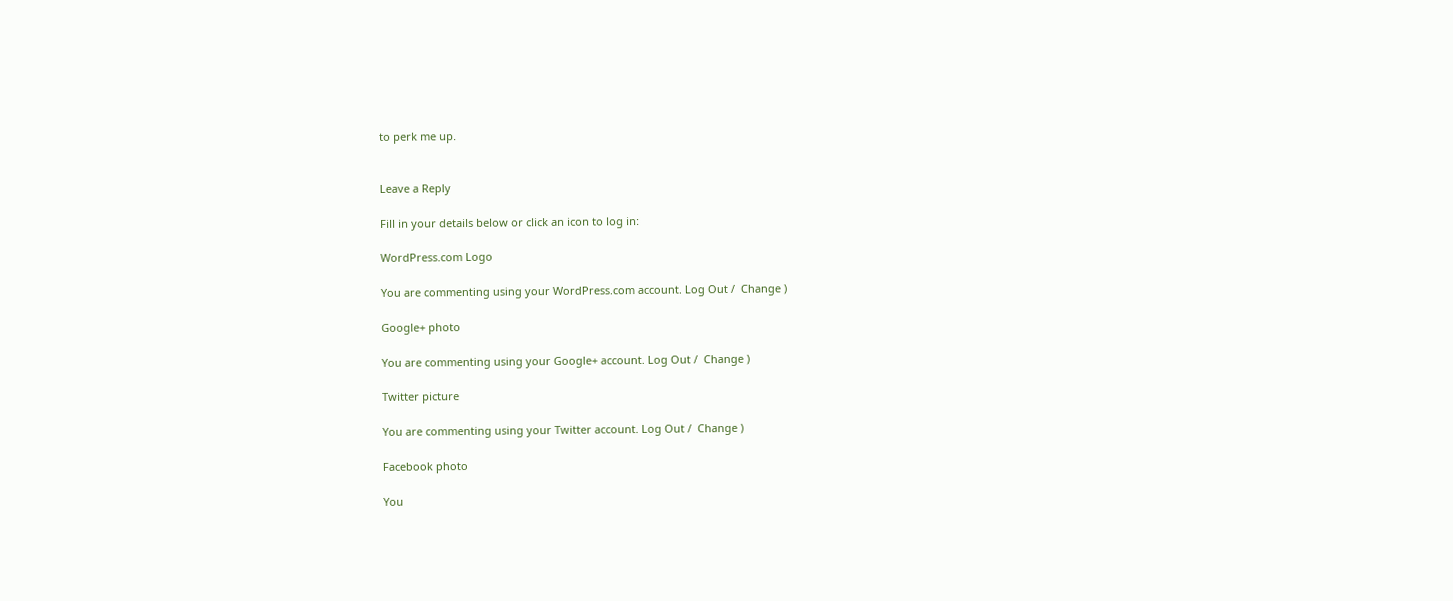to perk me up.


Leave a Reply

Fill in your details below or click an icon to log in:

WordPress.com Logo

You are commenting using your WordPress.com account. Log Out /  Change )

Google+ photo

You are commenting using your Google+ account. Log Out /  Change )

Twitter picture

You are commenting using your Twitter account. Log Out /  Change )

Facebook photo

You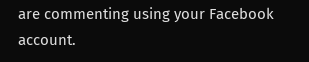are commenting using your Facebook account.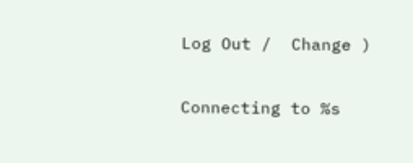Log Out /  Change )

Connecting to %s